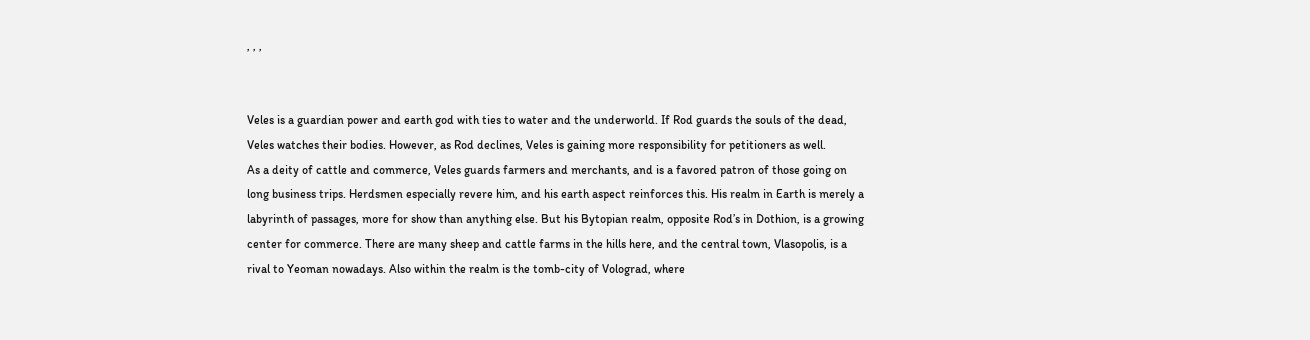, , ,


Veles is a guardian power and earth god with ties to water and the underworld. If Rod guards the souls of the dead, Veles watches their bodies. However, as Rod declines, Veles is gaining more responsibility for petitioners as well.
As a deity of cattle and commerce, Veles guards farmers and merchants, and is a favored patron of those going on long business trips. Herdsmen especially revere him, and his earth aspect reinforces this. His realm in Earth is merely a labyrinth of passages, more for show than anything else. But his Bytopian realm, opposite Rod’s in Dothion, is a growing center for commerce. There are many sheep and cattle farms in the hills here, and the central town, Vlasopolis, is a rival to Yeoman nowadays. Also within the realm is the tomb-city of Volograd, where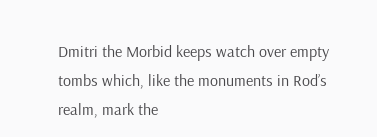Dmitri the Morbid keeps watch over empty tombs which, like the monuments in Rod’s realm, mark the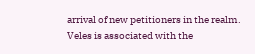arrival of new petitioners in the realm.
Veles is associated with the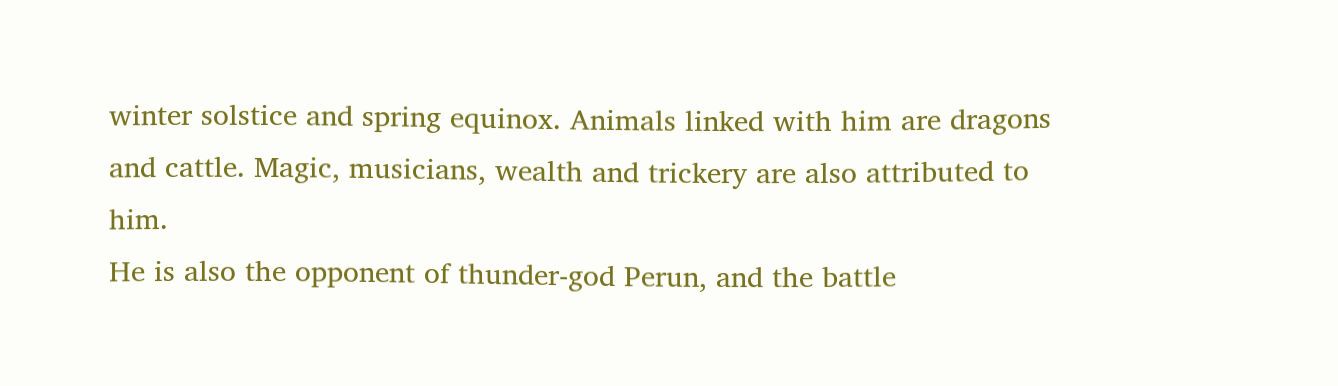winter solstice and spring equinox. Animals linked with him are dragons and cattle. Magic, musicians, wealth and trickery are also attributed to him.
He is also the opponent of thunder-god Perun, and the battle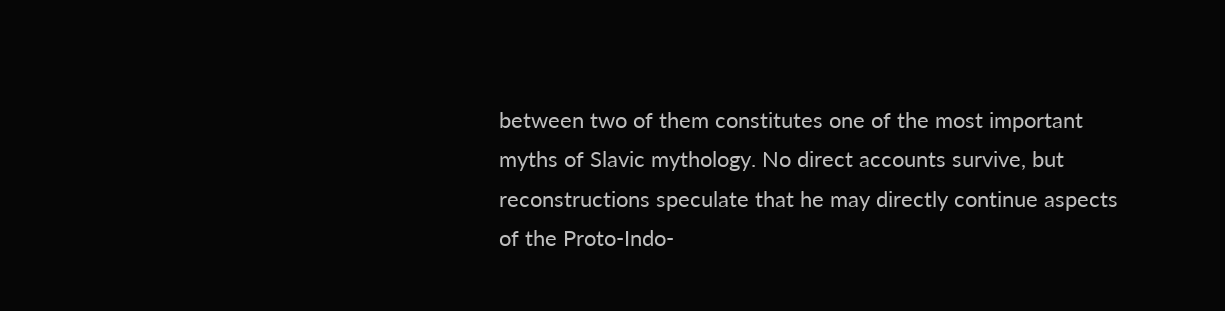between two of them constitutes one of the most important myths of Slavic mythology. No direct accounts survive, but reconstructions speculate that he may directly continue aspects of the Proto-Indo-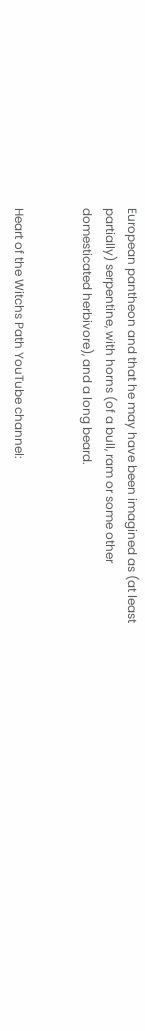European pantheon and that he may have been imagined as (at least partially) serpentine, with horns (of a bull, ram or some other domesticated herbivore), and a long beard.


Heart of the Witchs Path YouTube channel: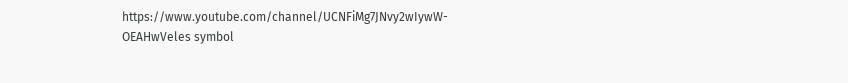https://www.youtube.com/channel/UCNFiMg7JNvy2wIywW-OEAHwVeles symbol